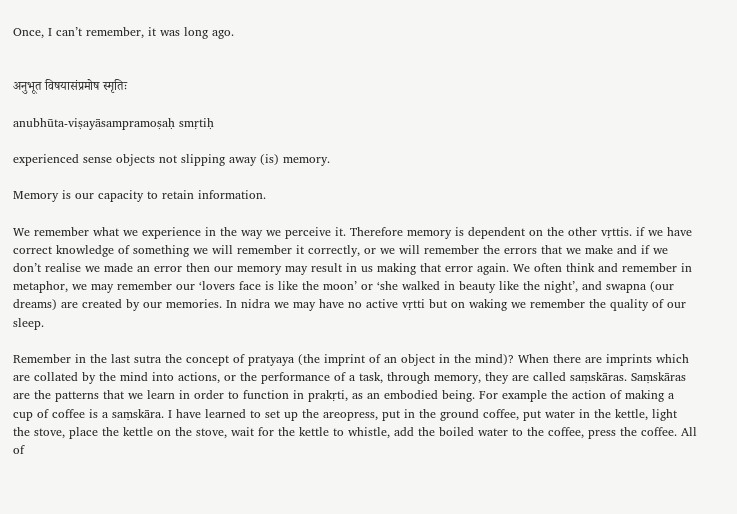Once, I can’t remember, it was long ago.


अनुभूत विषयासंप्रमोष स्मृतिः

anubhūta-viṣayāsampramoṣaḥ smṛtiḥ

experienced sense objects not slipping away (is) memory.

Memory is our capacity to retain information.

We remember what we experience in the way we perceive it. Therefore memory is dependent on the other vṛttis. if we have correct knowledge of something we will remember it correctly, or we will remember the errors that we make and if we don’t realise we made an error then our memory may result in us making that error again. We often think and remember in metaphor, we may remember our ‘lovers face is like the moon’ or ‘she walked in beauty like the night’, and swapna (our dreams) are created by our memories. In nidra we may have no active vṛtti but on waking we remember the quality of our sleep.

Remember in the last sutra the concept of pratyaya (the imprint of an object in the mind)? When there are imprints which are collated by the mind into actions, or the performance of a task, through memory, they are called saṃskāras. Saṃskāras are the patterns that we learn in order to function in prakṛti, as an embodied being. For example the action of making a cup of coffee is a saṃskāra. I have learned to set up the areopress, put in the ground coffee, put water in the kettle, light the stove, place the kettle on the stove, wait for the kettle to whistle, add the boiled water to the coffee, press the coffee. All of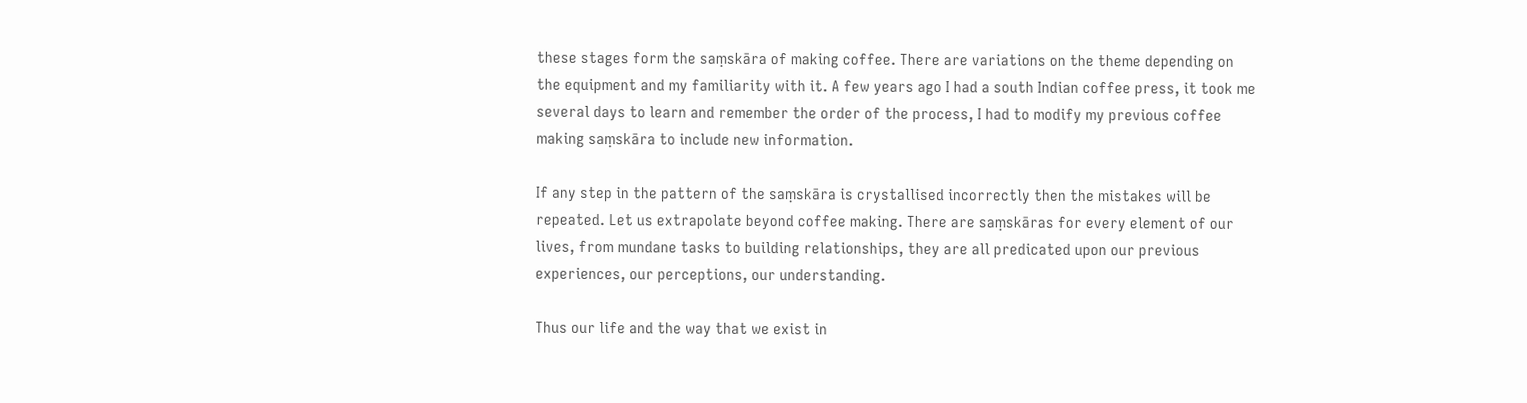these stages form the saṃskāra of making coffee. There are variations on the theme depending on the equipment and my familiarity with it. A few years ago I had a south Indian coffee press, it took me several days to learn and remember the order of the process, I had to modify my previous coffee making saṃskāra to include new information.

If any step in the pattern of the saṃskāra is crystallised incorrectly then the mistakes will be repeated. Let us extrapolate beyond coffee making. There are saṃskāras for every element of our lives, from mundane tasks to building relationships, they are all predicated upon our previous experiences, our perceptions, our understanding.

Thus our life and the way that we exist in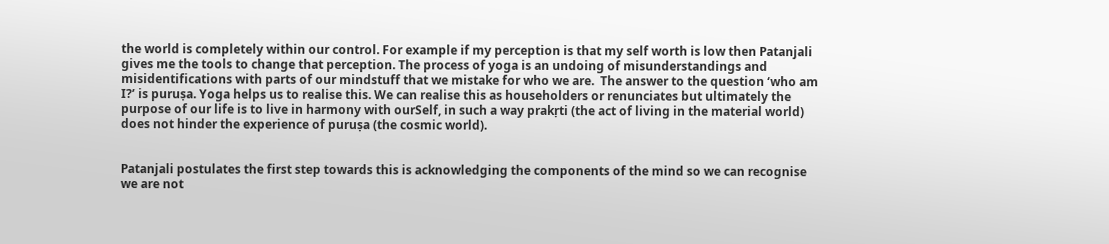the world is completely within our control. For example if my perception is that my self worth is low then Patanjali gives me the tools to change that perception. The process of yoga is an undoing of misunderstandings and misidentifications with parts of our mindstuff that we mistake for who we are.  The answer to the question ‘who am I?’ is puruṣa. Yoga helps us to realise this. We can realise this as householders or renunciates but ultimately the purpose of our life is to live in harmony with ourSelf, in such a way prakṛti (the act of living in the material world) does not hinder the experience of puruṣa (the cosmic world).


Patanjali postulates the first step towards this is acknowledging the components of the mind so we can recognise we are not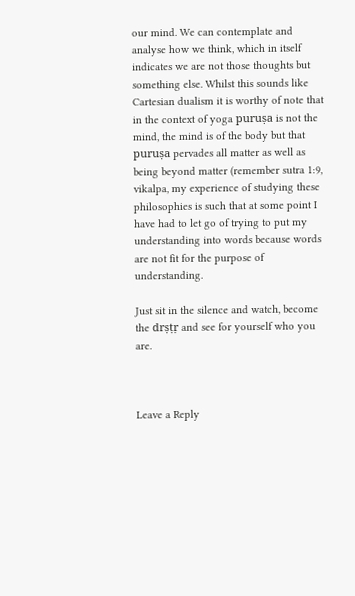our mind. We can contemplate and analyse how we think, which in itself indicates we are not those thoughts but something else. Whilst this sounds like Cartesian dualism it is worthy of note that in the context of yoga puruṣa is not the mind, the mind is of the body but that puruṣa pervades all matter as well as being beyond matter (remember sutra 1:9, vikalpa, my experience of studying these philosophies is such that at some point I have had to let go of trying to put my understanding into words because words are not fit for the purpose of understanding.

Just sit in the silence and watch, become the drṣṭṛ and see for yourself who you are.



Leave a Reply